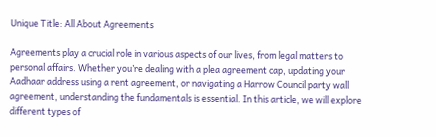Unique Title: All About Agreements

Agreements play a crucial role in various aspects of our lives, from legal matters to personal affairs. Whether you’re dealing with a plea agreement cap, updating your Aadhaar address using a rent agreement, or navigating a Harrow Council party wall agreement, understanding the fundamentals is essential. In this article, we will explore different types of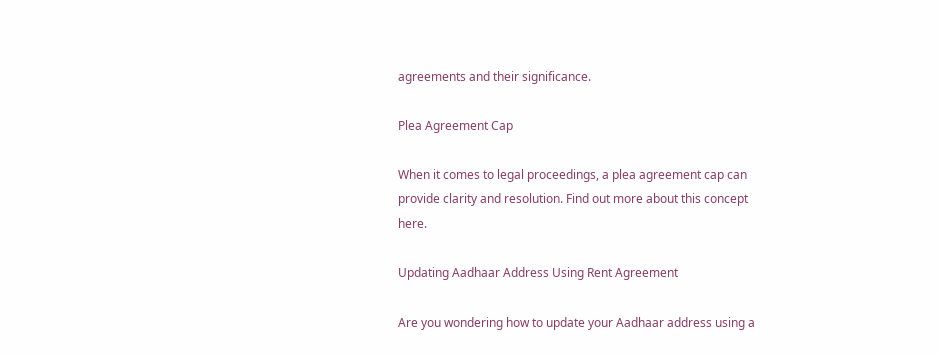agreements and their significance.

Plea Agreement Cap

When it comes to legal proceedings, a plea agreement cap can provide clarity and resolution. Find out more about this concept here.

Updating Aadhaar Address Using Rent Agreement

Are you wondering how to update your Aadhaar address using a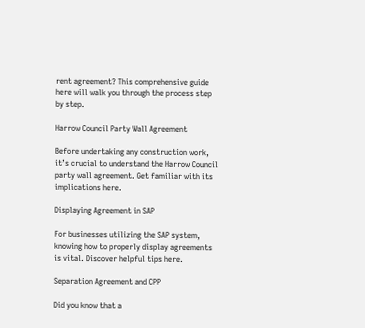rent agreement? This comprehensive guide here will walk you through the process step by step.

Harrow Council Party Wall Agreement

Before undertaking any construction work, it’s crucial to understand the Harrow Council party wall agreement. Get familiar with its implications here.

Displaying Agreement in SAP

For businesses utilizing the SAP system, knowing how to properly display agreements is vital. Discover helpful tips here.

Separation Agreement and CPP

Did you know that a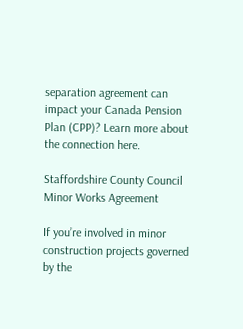separation agreement can impact your Canada Pension Plan (CPP)? Learn more about the connection here.

Staffordshire County Council Minor Works Agreement

If you’re involved in minor construction projects governed by the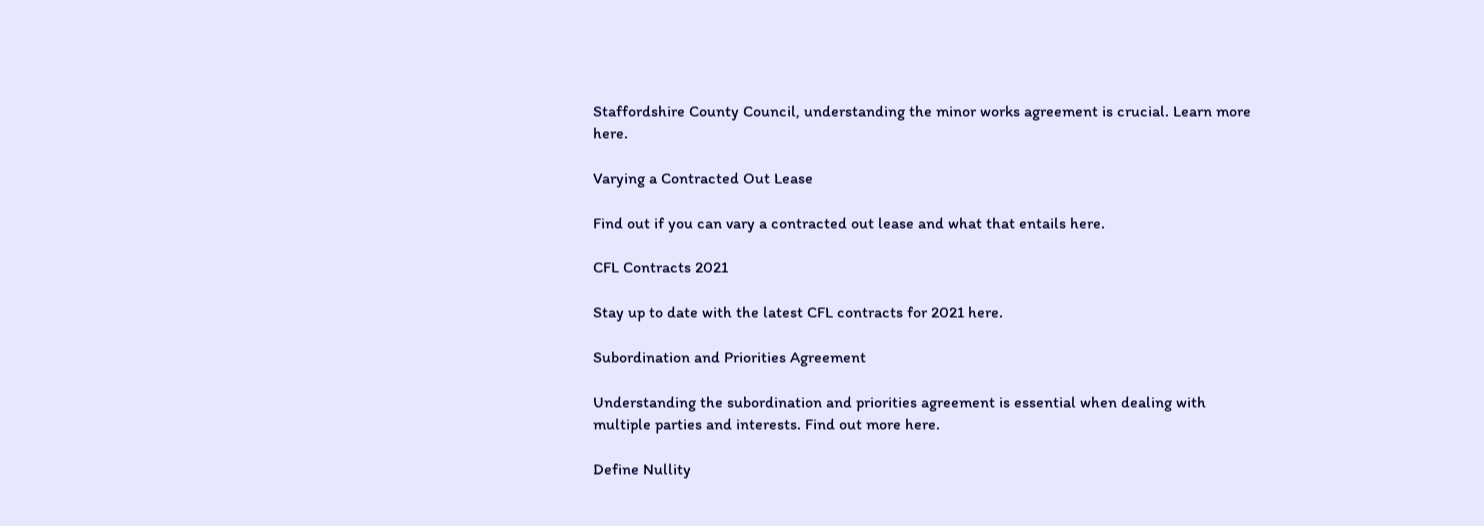Staffordshire County Council, understanding the minor works agreement is crucial. Learn more here.

Varying a Contracted Out Lease

Find out if you can vary a contracted out lease and what that entails here.

CFL Contracts 2021

Stay up to date with the latest CFL contracts for 2021 here.

Subordination and Priorities Agreement

Understanding the subordination and priorities agreement is essential when dealing with multiple parties and interests. Find out more here.

Define Nullity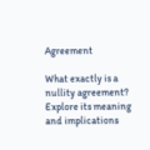Agreement

What exactly is a nullity agreement? Explore its meaning and implications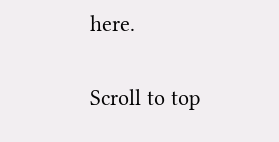here.

Scroll to top